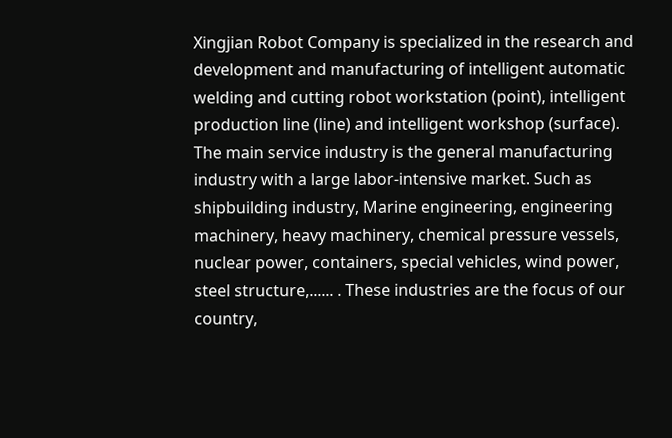Xingjian Robot Company is specialized in the research and development and manufacturing of intelligent automatic welding and cutting robot workstation (point), intelligent production line (line) and intelligent workshop (surface). The main service industry is the general manufacturing industry with a large labor-intensive market. Such as shipbuilding industry, Marine engineering, engineering machinery, heavy machinery, chemical pressure vessels, nuclear power, containers, special vehicles, wind power, steel structure,...... . These industries are the focus of our country,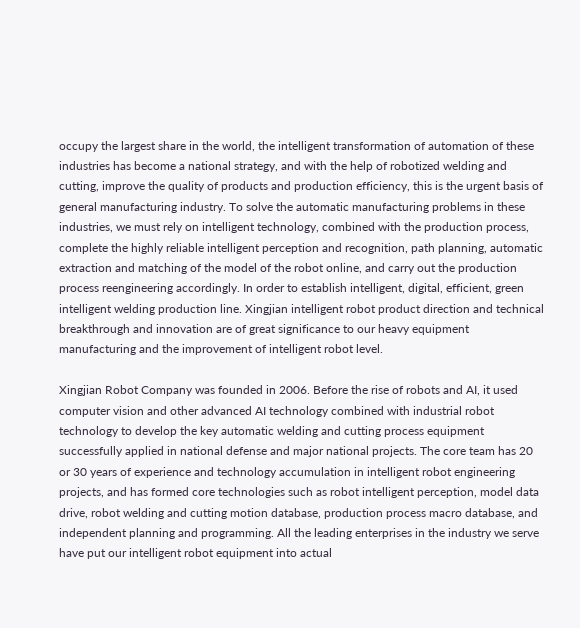occupy the largest share in the world, the intelligent transformation of automation of these industries has become a national strategy, and with the help of robotized welding and cutting, improve the quality of products and production efficiency, this is the urgent basis of general manufacturing industry. To solve the automatic manufacturing problems in these industries, we must rely on intelligent technology, combined with the production process, complete the highly reliable intelligent perception and recognition, path planning, automatic extraction and matching of the model of the robot online, and carry out the production process reengineering accordingly. In order to establish intelligent, digital, efficient, green intelligent welding production line. Xingjian intelligent robot product direction and technical breakthrough and innovation are of great significance to our heavy equipment manufacturing and the improvement of intelligent robot level.

Xingjian Robot Company was founded in 2006. Before the rise of robots and AI, it used computer vision and other advanced AI technology combined with industrial robot technology to develop the key automatic welding and cutting process equipment successfully applied in national defense and major national projects. The core team has 20 or 30 years of experience and technology accumulation in intelligent robot engineering projects, and has formed core technologies such as robot intelligent perception, model data drive, robot welding and cutting motion database, production process macro database, and independent planning and programming. All the leading enterprises in the industry we serve have put our intelligent robot equipment into actual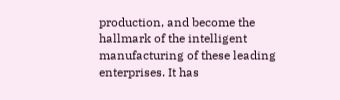production, and become the hallmark of the intelligent manufacturing of these leading enterprises. It has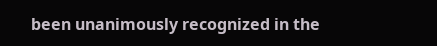been unanimously recognized in the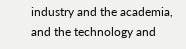industry and the academia, and the technology and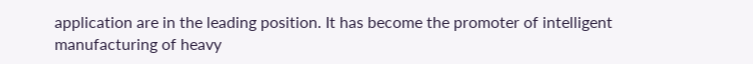application are in the leading position. It has become the promoter of intelligent manufacturing of heavy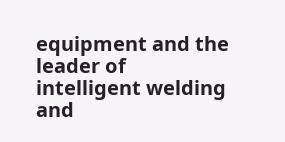equipment and the leader of intelligent welding and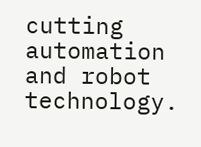cutting automation and robot technology.